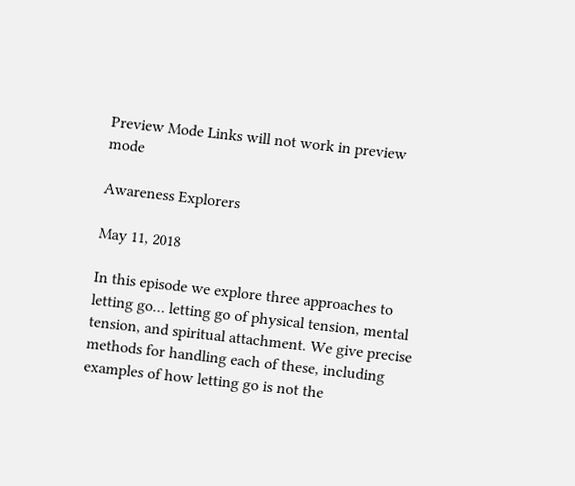Preview Mode Links will not work in preview mode

Awareness Explorers

May 11, 2018

In this episode we explore three approaches to letting go… letting go of physical tension, mental tension, and spiritual attachment. We give precise methods for handling each of these, including examples of how letting go is not the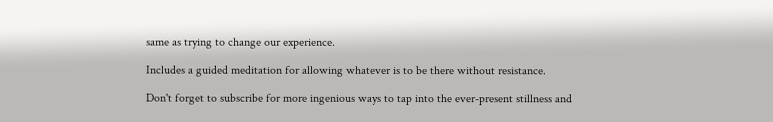same as trying to change our experience.

Includes a guided meditation for allowing whatever is to be there without resistance.

Don't forget to subscribe for more ingenious ways to tap into the ever-present stillness and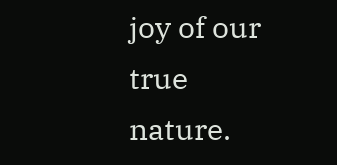joy of our true nature.